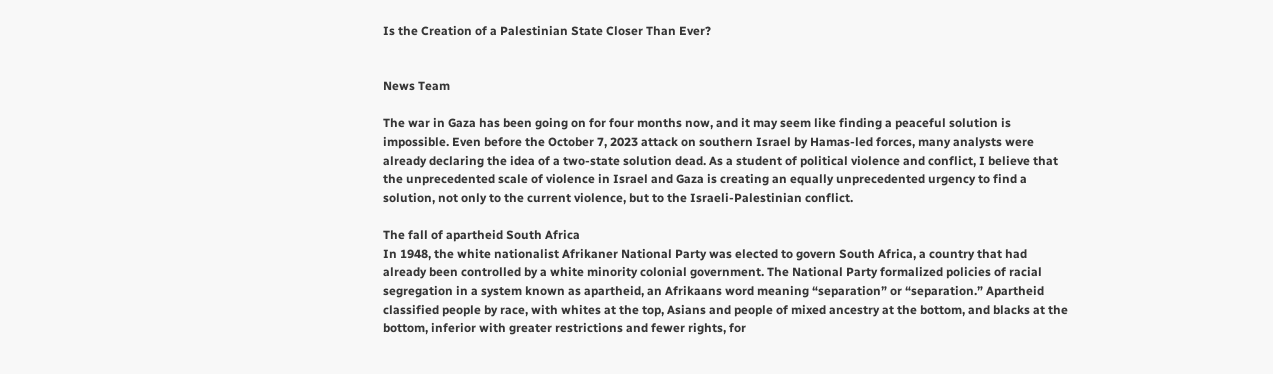Is the Creation of a Palestinian State Closer Than Ever?


News Team

The war in Gaza has been going on for four months now, and it may seem like finding a peaceful solution is impossible. Even before the October 7, 2023 attack on southern Israel by Hamas-led forces, many analysts were already declaring the idea of a two-state solution dead. As a student of political violence and conflict, I believe that the unprecedented scale of violence in Israel and Gaza is creating an equally unprecedented urgency to find a solution, not only to the current violence, but to the Israeli-Palestinian conflict.

The fall of apartheid South Africa
In 1948, the white nationalist Afrikaner National Party was elected to govern South Africa, a country that had already been controlled by a white minority colonial government. The National Party formalized policies of racial segregation in a system known as apartheid, an Afrikaans word meaning “separation” or “separation.” Apartheid classified people by race, with whites at the top, Asians and people of mixed ancestry at the bottom, and blacks at the bottom, inferior with greater restrictions and fewer rights, for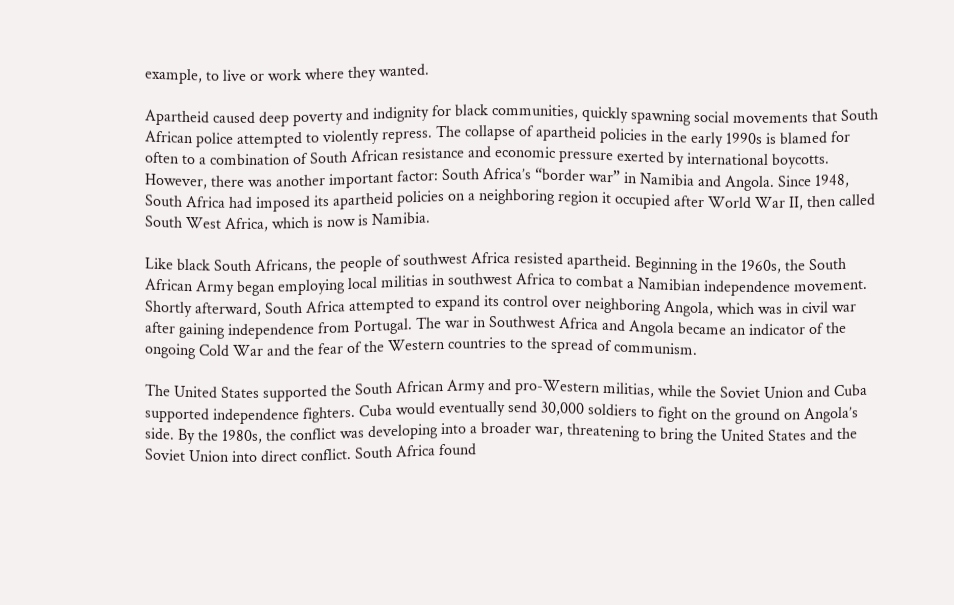example, to live or work where they wanted.

Apartheid caused deep poverty and indignity for black communities, quickly spawning social movements that South African police attempted to violently repress. The collapse of apartheid policies in the early 1990s is blamed for often to a combination of South African resistance and economic pressure exerted by international boycotts. However, there was another important factor: South Africa’s “border war” in Namibia and Angola. Since 1948, South Africa had imposed its apartheid policies on a neighboring region it occupied after World War II, then called South West Africa, which is now is Namibia.

Like black South Africans, the people of southwest Africa resisted apartheid. Beginning in the 1960s, the South African Army began employing local militias in southwest Africa to combat a Namibian independence movement. Shortly afterward, South Africa attempted to expand its control over neighboring Angola, which was in civil war after gaining independence from Portugal. The war in Southwest Africa and Angola became an indicator of the ongoing Cold War and the fear of the Western countries to the spread of communism.

The United States supported the South African Army and pro-Western militias, while the Soviet Union and Cuba supported independence fighters. Cuba would eventually send 30,000 soldiers to fight on the ground on Angola’s side. By the 1980s, the conflict was developing into a broader war, threatening to bring the United States and the Soviet Union into direct conflict. South Africa found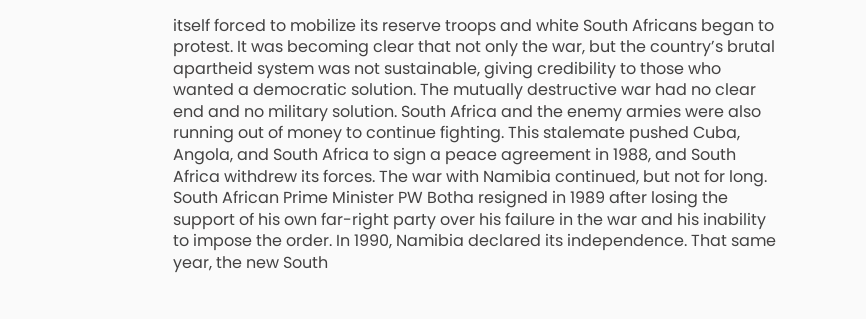itself forced to mobilize its reserve troops and white South Africans began to protest. It was becoming clear that not only the war, but the country’s brutal apartheid system was not sustainable, giving credibility to those who wanted a democratic solution. The mutually destructive war had no clear end and no military solution. South Africa and the enemy armies were also running out of money to continue fighting. This stalemate pushed Cuba, Angola, and South Africa to sign a peace agreement in 1988, and South Africa withdrew its forces. The war with Namibia continued, but not for long. South African Prime Minister PW Botha resigned in 1989 after losing the support of his own far-right party over his failure in the war and his inability to impose the order. In 1990, Namibia declared its independence. That same year, the new South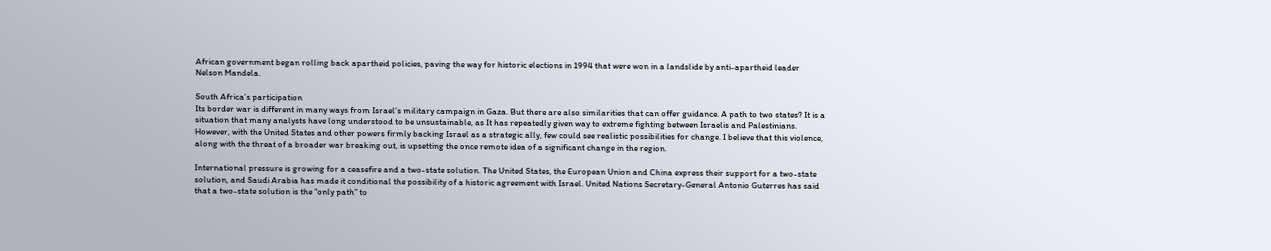African government began rolling back apartheid policies, paving the way for historic elections in 1994 that were won in a landslide by anti-apartheid leader Nelson Mandela.

South Africa’s participation
Its border war is different in many ways from Israel’s military campaign in Gaza. But there are also similarities that can offer guidance. A path to two states? It is a situation that many analysts have long understood to be unsustainable, as It has repeatedly given way to extreme fighting between Israelis and Palestinians. However, with the United States and other powers firmly backing Israel as a strategic ally, few could see realistic possibilities for change. I believe that this violence, along with the threat of a broader war breaking out, is upsetting the once remote idea of a significant change in the region.

International pressure is growing for a ceasefire and a two-state solution. The United States, the European Union and China express their support for a two-state solution, and Saudi Arabia has made it conditional the possibility of a historic agreement with Israel. United Nations Secretary-General Antonio Guterres has said that a two-state solution is the “only path” to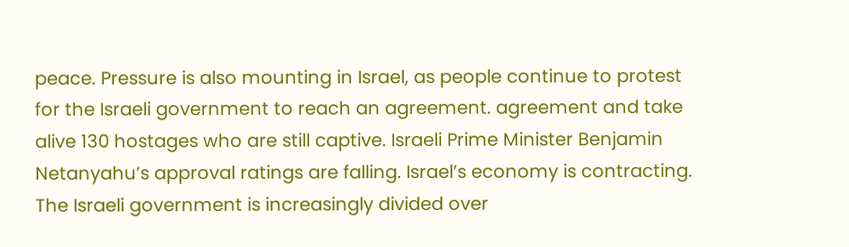peace. Pressure is also mounting in Israel, as people continue to protest for the Israeli government to reach an agreement. agreement and take alive 130 hostages who are still captive. Israeli Prime Minister Benjamin Netanyahu’s approval ratings are falling. Israel’s economy is contracting. The Israeli government is increasingly divided over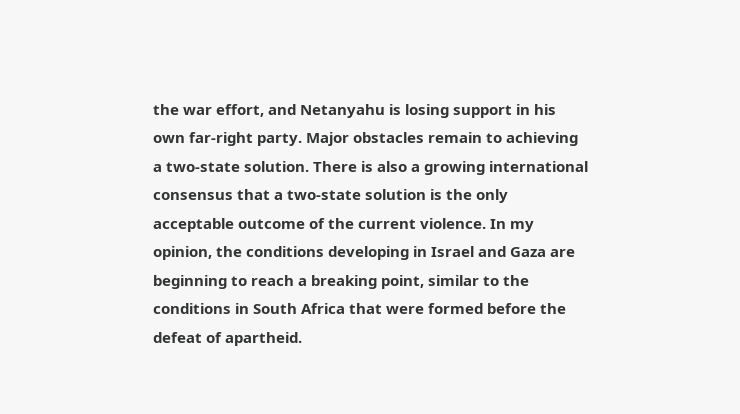the war effort, and Netanyahu is losing support in his own far-right party. Major obstacles remain to achieving a two-state solution. There is also a growing international consensus that a two-state solution is the only acceptable outcome of the current violence. In my opinion, the conditions developing in Israel and Gaza are beginning to reach a breaking point, similar to the conditions in South Africa that were formed before the defeat of apartheid.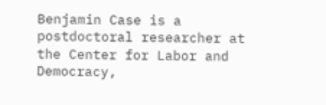Benjamin Case is a postdoctoral researcher at the Center for Labor and Democracy,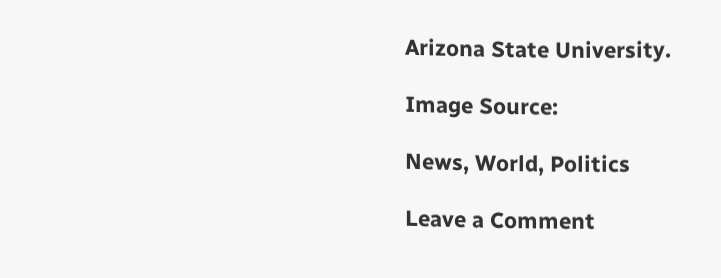Arizona State University.

Image Source:

News, World, Politics

Leave a Comment